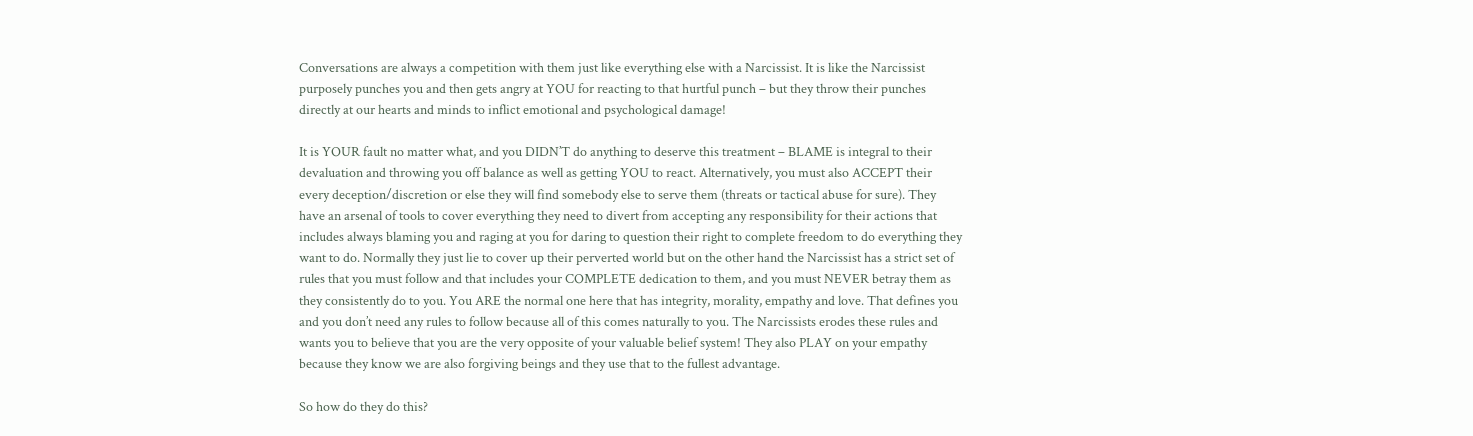Conversations are always a competition with them just like everything else with a Narcissist. It is like the Narcissist purposely punches you and then gets angry at YOU for reacting to that hurtful punch – but they throw their punches directly at our hearts and minds to inflict emotional and psychological damage!

It is YOUR fault no matter what, and you DIDN’T do anything to deserve this treatment – BLAME is integral to their devaluation and throwing you off balance as well as getting YOU to react. Alternatively, you must also ACCEPT their every deception/discretion or else they will find somebody else to serve them (threats or tactical abuse for sure). They have an arsenal of tools to cover everything they need to divert from accepting any responsibility for their actions that includes always blaming you and raging at you for daring to question their right to complete freedom to do everything they want to do. Normally they just lie to cover up their perverted world but on the other hand the Narcissist has a strict set of rules that you must follow and that includes your COMPLETE dedication to them, and you must NEVER betray them as they consistently do to you. You ARE the normal one here that has integrity, morality, empathy and love. That defines you and you don’t need any rules to follow because all of this comes naturally to you. The Narcissists erodes these rules and wants you to believe that you are the very opposite of your valuable belief system! They also PLAY on your empathy because they know we are also forgiving beings and they use that to the fullest advantage.

So how do they do this?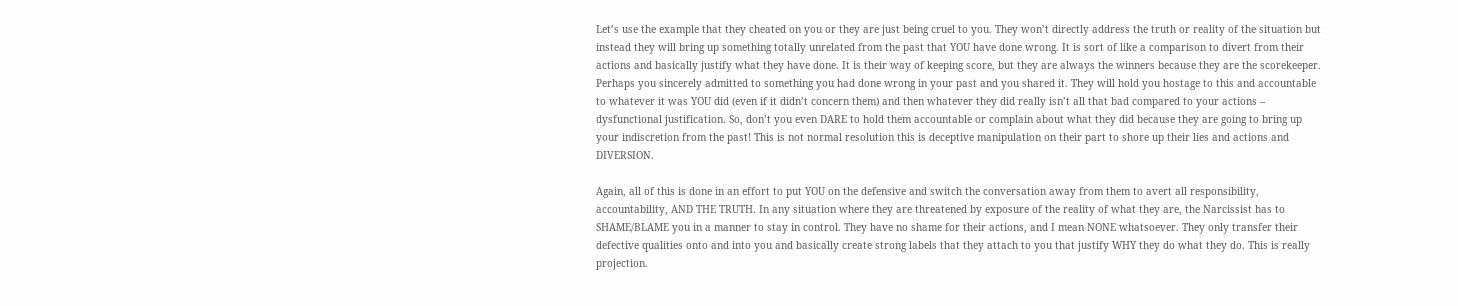Let’s use the example that they cheated on you or they are just being cruel to you. They won’t directly address the truth or reality of the situation but instead they will bring up something totally unrelated from the past that YOU have done wrong. It is sort of like a comparison to divert from their actions and basically justify what they have done. It is their way of keeping score, but they are always the winners because they are the scorekeeper. Perhaps you sincerely admitted to something you had done wrong in your past and you shared it. They will hold you hostage to this and accountable to whatever it was YOU did (even if it didn’t concern them) and then whatever they did really isn’t all that bad compared to your actions – dysfunctional justification. So, don’t you even DARE to hold them accountable or complain about what they did because they are going to bring up your indiscretion from the past! This is not normal resolution this is deceptive manipulation on their part to shore up their lies and actions and DIVERSION.

Again, all of this is done in an effort to put YOU on the defensive and switch the conversation away from them to avert all responsibility, accountability, AND THE TRUTH. In any situation where they are threatened by exposure of the reality of what they are, the Narcissist has to SHAME/BLAME you in a manner to stay in control. They have no shame for their actions, and I mean NONE whatsoever. They only transfer their defective qualities onto and into you and basically create strong labels that they attach to you that justify WHY they do what they do. This is really projection.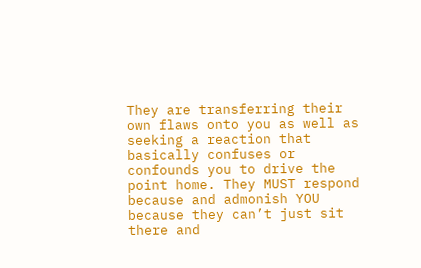They are transferring their own flaws onto you as well as seeking a reaction that basically confuses or confounds you to drive the point home. They MUST respond because and admonish YOU because they can’t just sit there and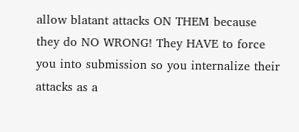allow blatant attacks ON THEM because they do NO WRONG! They HAVE to force you into submission so you internalize their attacks as a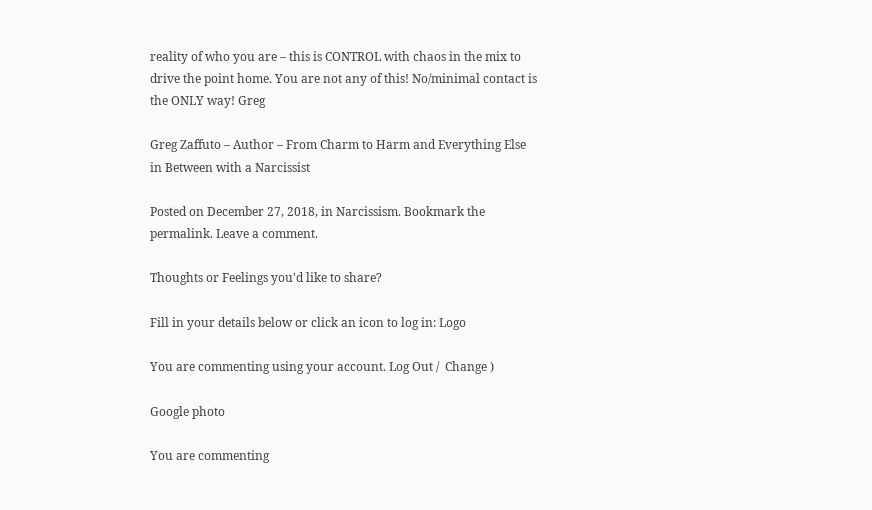reality of who you are – this is CONTROL with chaos in the mix to drive the point home. You are not any of this! No/minimal contact is the ONLY way! Greg

Greg Zaffuto – Author – From Charm to Harm and Everything Else in Between with a Narcissist

Posted on December 27, 2018, in Narcissism. Bookmark the permalink. Leave a comment.

Thoughts or Feelings you'd like to share?

Fill in your details below or click an icon to log in: Logo

You are commenting using your account. Log Out /  Change )

Google photo

You are commenting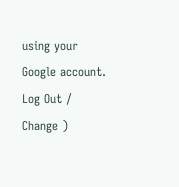using your Google account. Log Out /  Change )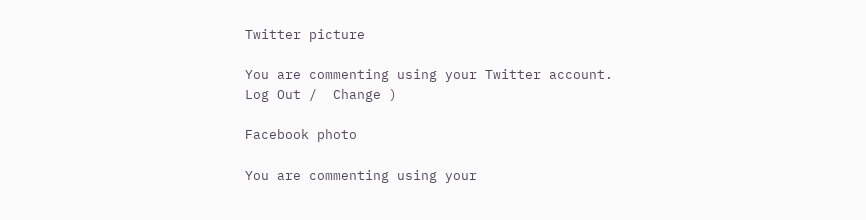Twitter picture

You are commenting using your Twitter account. Log Out /  Change )

Facebook photo

You are commenting using your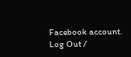Facebook account. Log Out /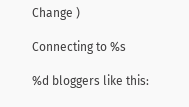Change )

Connecting to %s

%d bloggers like this: